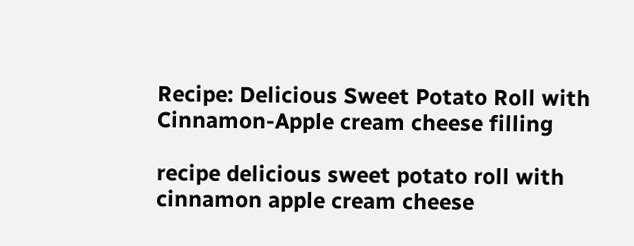Recipe: Delicious Sweet Potato Roll with Cinnamon-Apple cream cheese filling

recipe delicious sweet potato roll with cinnamon apple cream cheese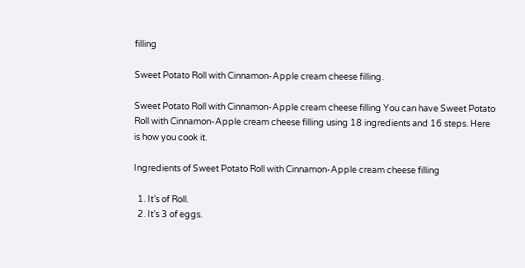filling

Sweet Potato Roll with Cinnamon-Apple cream cheese filling.

Sweet Potato Roll with Cinnamon-Apple cream cheese filling You can have Sweet Potato Roll with Cinnamon-Apple cream cheese filling using 18 ingredients and 16 steps. Here is how you cook it.

Ingredients of Sweet Potato Roll with Cinnamon-Apple cream cheese filling

  1. It’s of Roll.
  2. It’s 3 of eggs.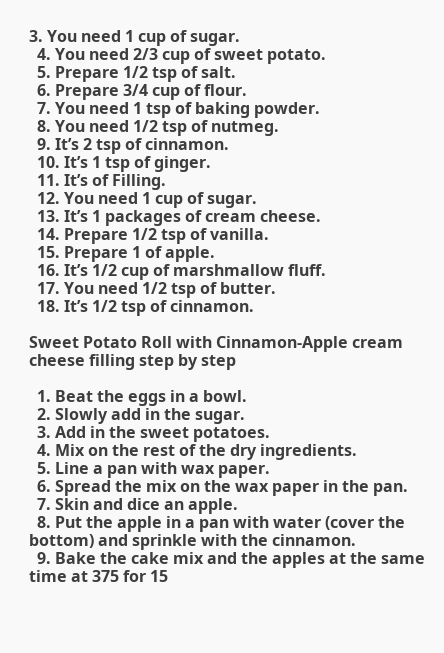3. You need 1 cup of sugar.
  4. You need 2/3 cup of sweet potato.
  5. Prepare 1/2 tsp of salt.
  6. Prepare 3/4 cup of flour.
  7. You need 1 tsp of baking powder.
  8. You need 1/2 tsp of nutmeg.
  9. It’s 2 tsp of cinnamon.
  10. It’s 1 tsp of ginger.
  11. It’s of Filling.
  12. You need 1 cup of sugar.
  13. It’s 1 packages of cream cheese.
  14. Prepare 1/2 tsp of vanilla.
  15. Prepare 1 of apple.
  16. It’s 1/2 cup of marshmallow fluff.
  17. You need 1/2 tsp of butter.
  18. It’s 1/2 tsp of cinnamon.

Sweet Potato Roll with Cinnamon-Apple cream cheese filling step by step

  1. Beat the eggs in a bowl.
  2. Slowly add in the sugar.
  3. Add in the sweet potatoes.
  4. Mix on the rest of the dry ingredients.
  5. Line a pan with wax paper.
  6. Spread the mix on the wax paper in the pan.
  7. Skin and dice an apple.
  8. Put the apple in a pan with water (cover the bottom) and sprinkle with the cinnamon.
  9. Bake the cake mix and the apples at the same time at 375 for 15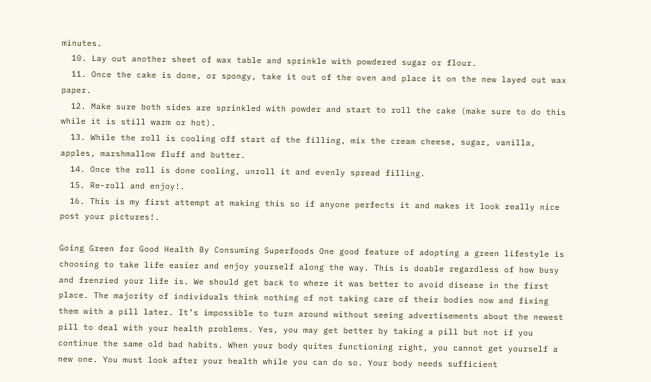minutes.
  10. Lay out another sheet of wax table and sprinkle with powdered sugar or flour.
  11. Once the cake is done, or spongy, take it out of the oven and place it on the new layed out wax paper.
  12. Make sure both sides are sprinkled with powder and start to roll the cake (make sure to do this while it is still warm or hot).
  13. While the roll is cooling off start of the filling, mix the cream cheese, sugar, vanilla, apples, marshmallow fluff and butter.
  14. Once the roll is done cooling, unroll it and evenly spread filling.
  15. Re-roll and enjoy!.
  16. This is my first attempt at making this so if anyone perfects it and makes it look really nice post your pictures!.

Going Green for Good Health By Consuming Superfoods One good feature of adopting a green lifestyle is choosing to take life easier and enjoy yourself along the way. This is doable regardless of how busy and frenzied your life is. We should get back to where it was better to avoid disease in the first place. The majority of individuals think nothing of not taking care of their bodies now and fixing them with a pill later. It’s impossible to turn around without seeing advertisements about the newest pill to deal with your health problems. Yes, you may get better by taking a pill but not if you continue the same old bad habits. When your body quites functioning right, you cannot get yourself a new one. You must look after your health while you can do so. Your body needs sufficient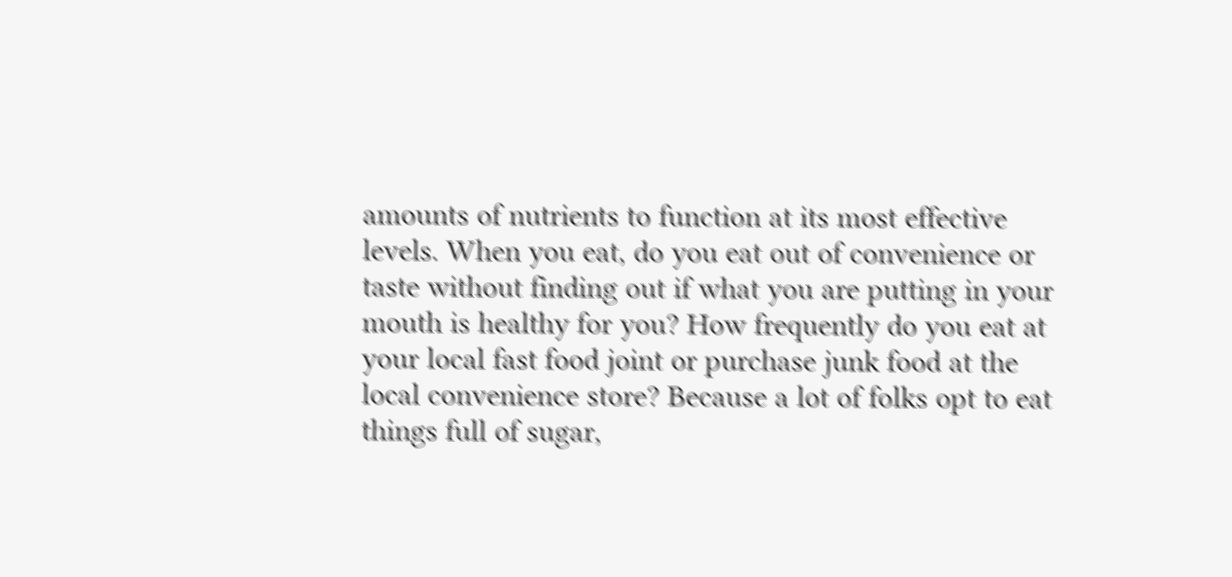amounts of nutrients to function at its most effective levels. When you eat, do you eat out of convenience or taste without finding out if what you are putting in your mouth is healthy for you? How frequently do you eat at your local fast food joint or purchase junk food at the local convenience store? Because a lot of folks opt to eat things full of sugar,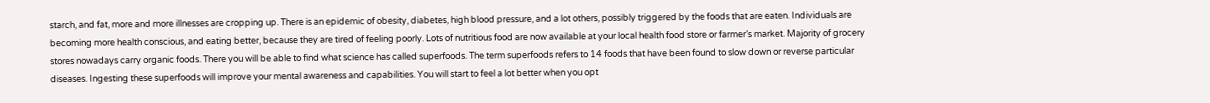starch, and fat, more and more illnesses are cropping up. There is an epidemic of obesity, diabetes, high blood pressure, and a lot others, possibly triggered by the foods that are eaten. Individuals are becoming more health conscious, and eating better, because they are tired of feeling poorly. Lots of nutritious food are now available at your local health food store or farmer’s market. Majority of grocery stores nowadays carry organic foods. There you will be able to find what science has called superfoods. The term superfoods refers to 14 foods that have been found to slow down or reverse particular diseases. Ingesting these superfoods will improve your mental awareness and capabilities. You will start to feel a lot better when you opt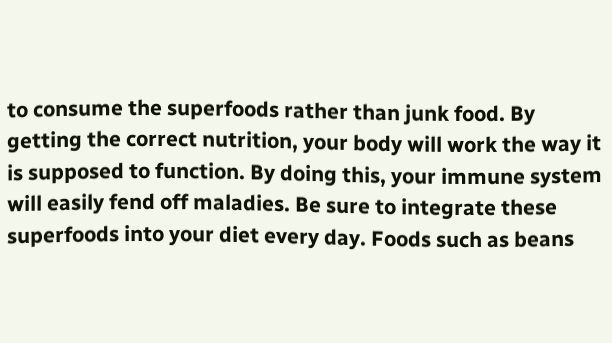to consume the superfoods rather than junk food. By getting the correct nutrition, your body will work the way it is supposed to function. By doing this, your immune system will easily fend off maladies. Be sure to integrate these superfoods into your diet every day. Foods such as beans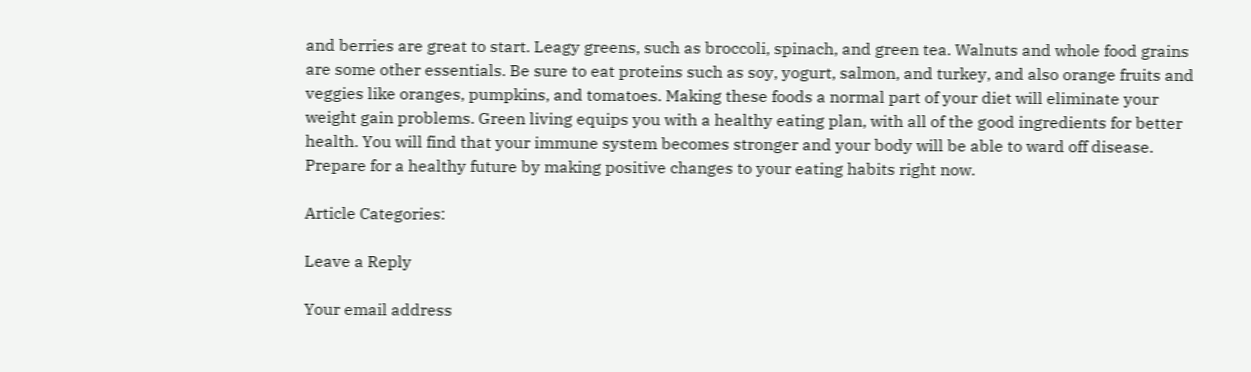and berries are great to start. Leagy greens, such as broccoli, spinach, and green tea. Walnuts and whole food grains are some other essentials. Be sure to eat proteins such as soy, yogurt, salmon, and turkey, and also orange fruits and veggies like oranges, pumpkins, and tomatoes. Making these foods a normal part of your diet will eliminate your weight gain problems. Green living equips you with a healthy eating plan, with all of the good ingredients for better health. You will find that your immune system becomes stronger and your body will be able to ward off disease. Prepare for a healthy future by making positive changes to your eating habits right now.

Article Categories:

Leave a Reply

Your email address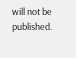will not be published.